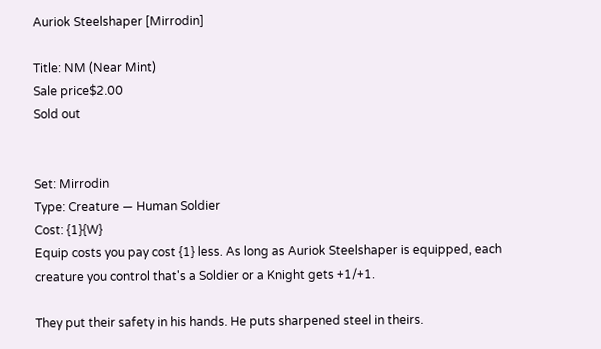Auriok Steelshaper [Mirrodin]

Title: NM (Near Mint)
Sale price$2.00
Sold out


Set: Mirrodin
Type: Creature — Human Soldier
Cost: {1}{W}
Equip costs you pay cost {1} less. As long as Auriok Steelshaper is equipped, each creature you control that's a Soldier or a Knight gets +1/+1.

They put their safety in his hands. He puts sharpened steel in theirs.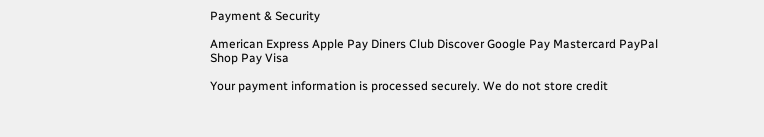Payment & Security

American Express Apple Pay Diners Club Discover Google Pay Mastercard PayPal Shop Pay Visa

Your payment information is processed securely. We do not store credit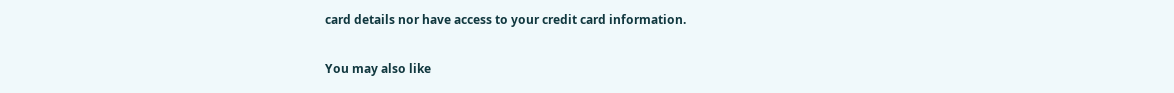card details nor have access to your credit card information.

You may also like